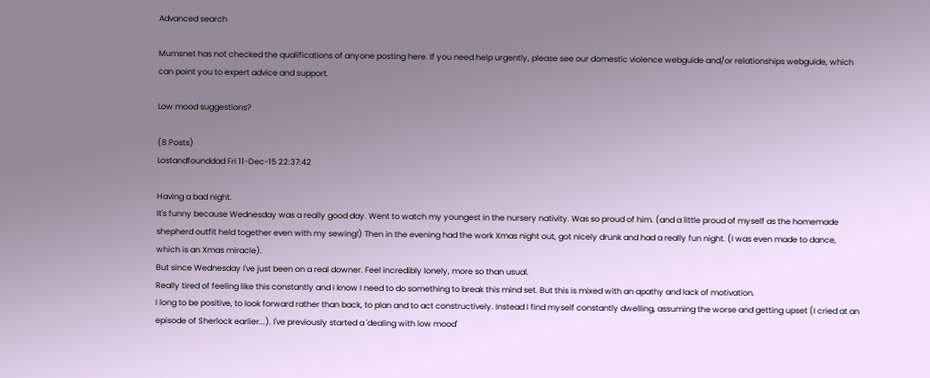Advanced search

Mumsnet has not checked the qualifications of anyone posting here. If you need help urgently, please see our domestic violence webguide and/or relationships webguide, which can point you to expert advice and support.

Low mood suggestions?

(8 Posts)
Lostandfounddad Fri 11-Dec-15 22:37:42

Having a bad night.
It's funny because Wednesday was a really good day. Went to watch my youngest in the nursery nativity. Was so proud of him. (and a little proud of myself as the homemade shepherd outfit held together even with my sewing!) Then in the evening had the work Xmas night out, got nicely drunk and had a really fun night. (I was even made to dance, which is an Xmas miracle).
But since Wednesday I've just been on a real downer. Feel incredibly lonely, more so than usual.
Really tired of feeling like this constantly and I know I need to do something to break this mind set. But this is mixed with an apathy and lack of motivation.
I long to be positive, to look forward rather than back, to plan and to act constructively. Instead I find myself constantly dwelling, assuming the worse and getting upset (I cried at an episode of Sherlock earlier...). I've previously started a 'dealing with low mood'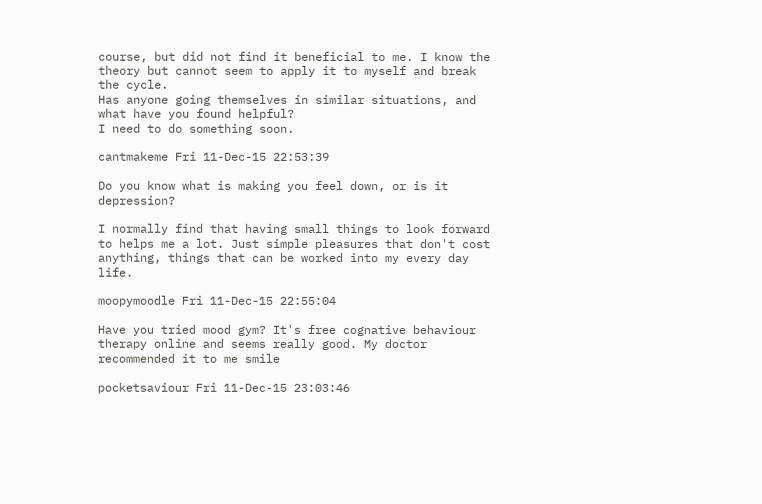course, but did not find it beneficial to me. I know the theory but cannot seem to apply it to myself and break the cycle.
Has anyone going themselves in similar situations, and what have you found helpful?
I need to do something soon.

cantmakeme Fri 11-Dec-15 22:53:39

Do you know what is making you feel down, or is it depression?

I normally find that having small things to look forward to helps me a lot. Just simple pleasures that don't cost anything, things that can be worked into my every day life.

moopymoodle Fri 11-Dec-15 22:55:04

Have you tried mood gym? It's free cognative behaviour therapy online and seems really good. My doctor recommended it to me smile

pocketsaviour Fri 11-Dec-15 23:03:46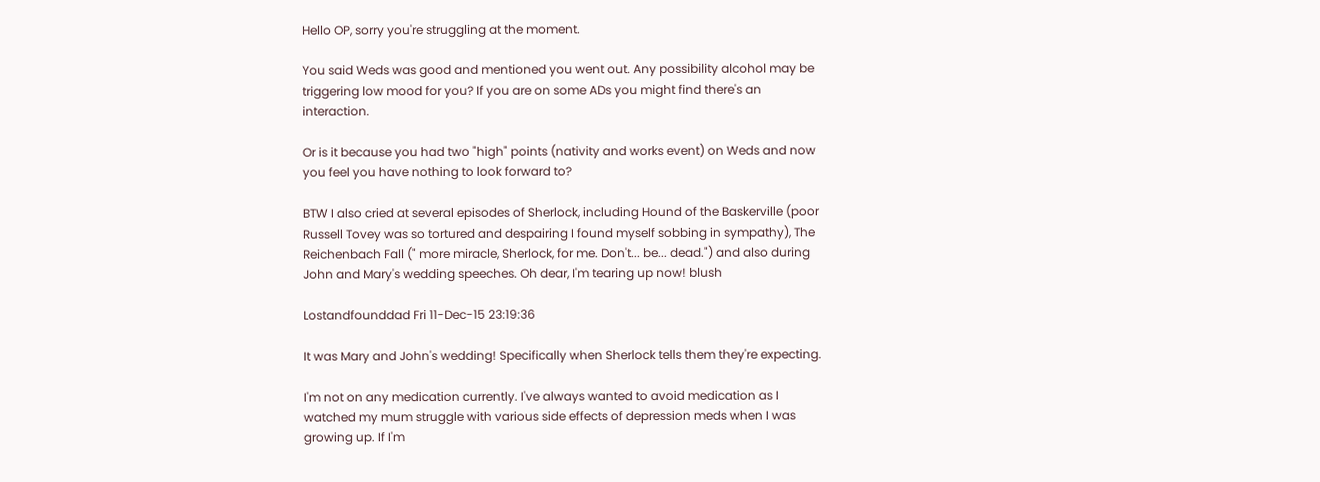Hello OP, sorry you're struggling at the moment.

You said Weds was good and mentioned you went out. Any possibility alcohol may be triggering low mood for you? If you are on some ADs you might find there's an interaction.

Or is it because you had two "high" points (nativity and works event) on Weds and now you feel you have nothing to look forward to?

BTW I also cried at several episodes of Sherlock, including Hound of the Baskerville (poor Russell Tovey was so tortured and despairing I found myself sobbing in sympathy), The Reichenbach Fall (" more miracle, Sherlock, for me. Don't... be... dead.") and also during John and Mary's wedding speeches. Oh dear, I'm tearing up now! blush

Lostandfounddad Fri 11-Dec-15 23:19:36

It was Mary and John's wedding! Specifically when Sherlock tells them they're expecting.

I'm not on any medication currently. I've always wanted to avoid medication as I watched my mum struggle with various side effects of depression meds when I was growing up. If I'm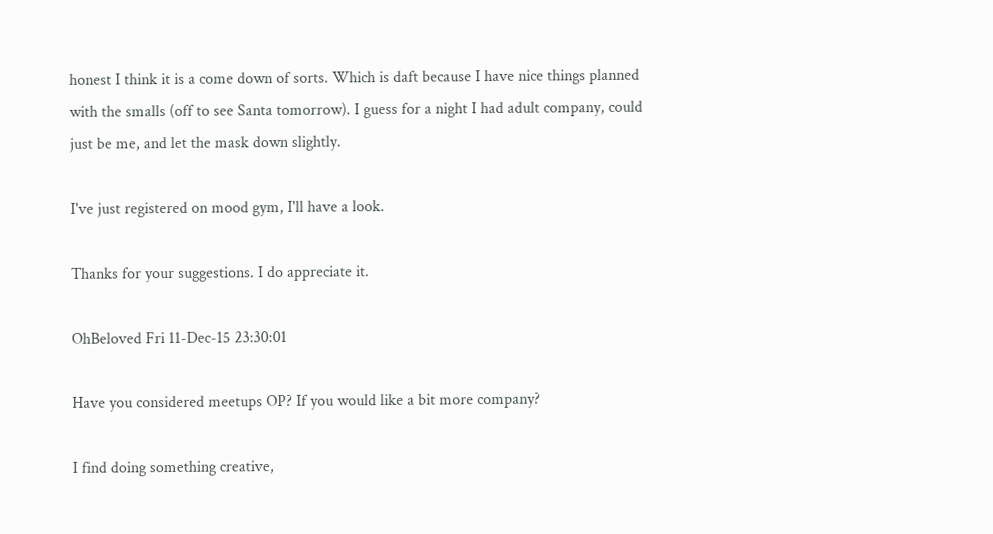honest I think it is a come down of sorts. Which is daft because I have nice things planned with the smalls (off to see Santa tomorrow). I guess for a night I had adult company, could just be me, and let the mask down slightly.

I've just registered on mood gym, I'll have a look.

Thanks for your suggestions. I do appreciate it.

OhBeloved Fri 11-Dec-15 23:30:01

Have you considered meetups OP? If you would like a bit more company?

I find doing something creative,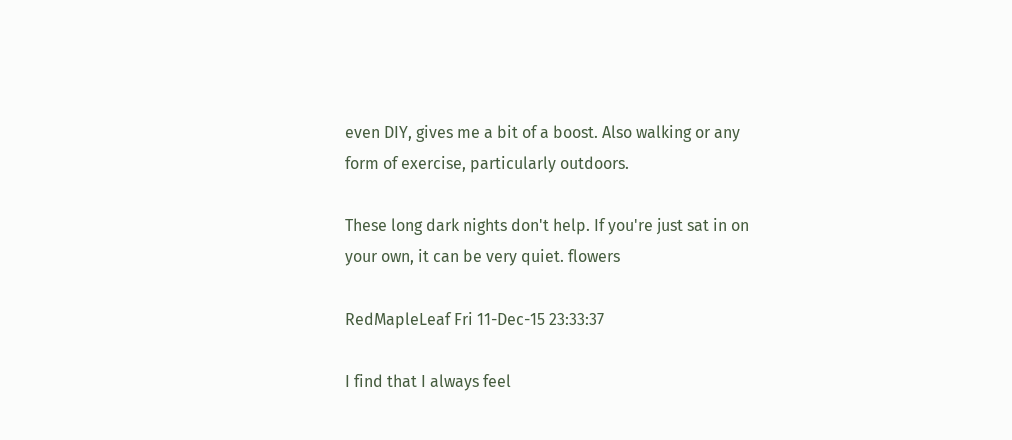even DIY, gives me a bit of a boost. Also walking or any form of exercise, particularly outdoors.

These long dark nights don't help. If you're just sat in on your own, it can be very quiet. flowers

RedMapleLeaf Fri 11-Dec-15 23:33:37

I find that I always feel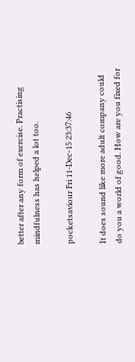better after any form of exercise. Practising mindfulness has helped a lot too.

pocketsaviour Fri 11-Dec-15 23:37:46

It does sound like more adult company could do you a world of good. How are you fixed for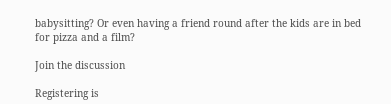babysitting? Or even having a friend round after the kids are in bed for pizza and a film?

Join the discussion

Registering is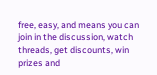free, easy, and means you can join in the discussion, watch threads, get discounts, win prizes and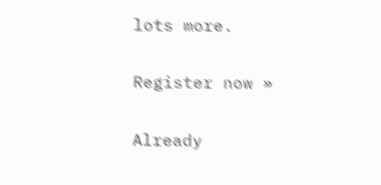lots more.

Register now »

Already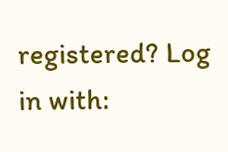registered? Log in with: